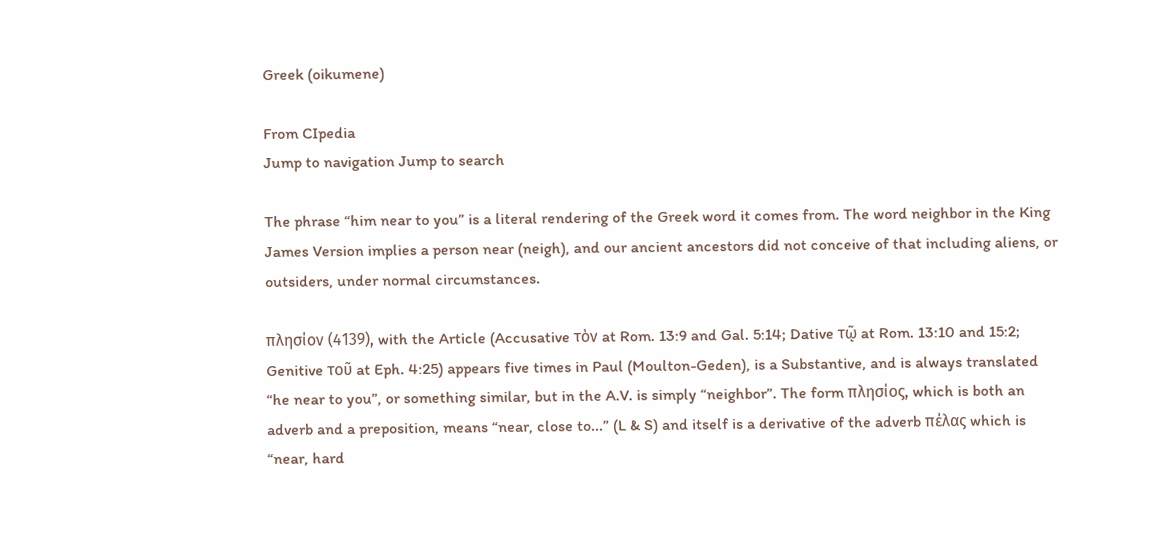Greek (oikumene)

From CIpedia
Jump to navigation Jump to search

The phrase “him near to you” is a literal rendering of the Greek word it comes from. The word neighbor in the King James Version implies a person near (neigh), and our ancient ancestors did not conceive of that including aliens, or outsiders, under normal circumstances.

πλησίον (4139), with the Article (Accusative τὸν at Rom. 13:9 and Gal. 5:14; Dative τῷ at Rom. 13:10 and 15:2; Genitive τοῦ at Eph. 4:25) appears five times in Paul (Moulton-Geden), is a Substantive, and is always translated “he near to you”, or something similar, but in the A.V. is simply “neighbor”. The form πλησίος, which is both an adverb and a preposition, means “near, close to...” (L & S) and itself is a derivative of the adverb πέλας which is “near, hard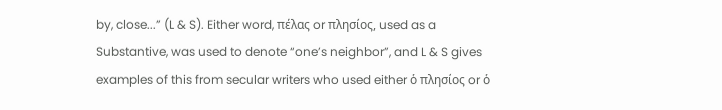by, close...” (L & S). Either word, πέλας or πλησίος, used as a Substantive, was used to denote “one’s neighbor”, and L & S gives examples of this from secular writers who used either ὁ πλησίος or ὁ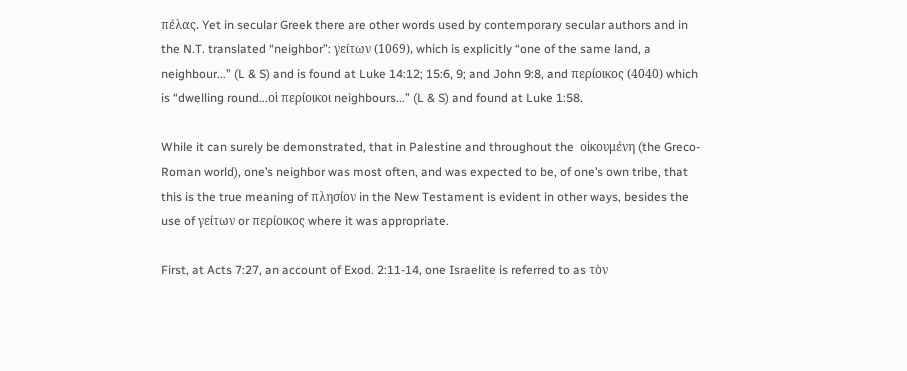πέλας. Yet in secular Greek there are other words used by contemporary secular authors and in the N.T. translated “neighbor”: γείτων (1069), which is explicitly “one of the same land, a neighbour...” (L & S) and is found at Luke 14:12; 15:6, 9; and John 9:8, and περίοικος (4040) which is “dwelling round...οἱ περίοικοι neighbours...” (L & S) and found at Luke 1:58.

While it can surely be demonstrated, that in Palestine and throughout the  οἰκουμένη (the Greco-Roman world), one’s neighbor was most often, and was expected to be, of one’s own tribe, that this is the true meaning of πλησίον in the New Testament is evident in other ways, besides the use of γείτων or περίοικος where it was appropriate.

First, at Acts 7:27, an account of Exod. 2:11-14, one Israelite is referred to as τὸν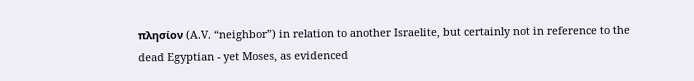πλησίον (A.V. “neighbor”) in relation to another Israelite, but certainly not in reference to the dead Egyptian - yet Moses, as evidenced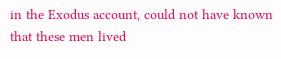in the Exodus account, could not have known that these men lived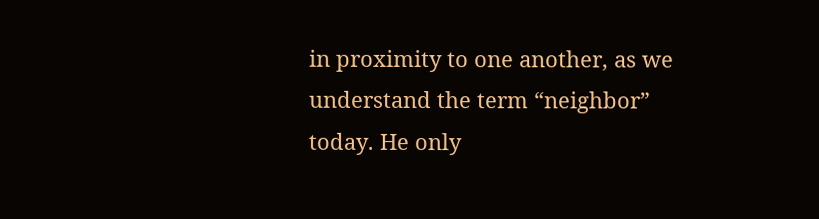in proximity to one another, as we understand the term “neighbor” today. He only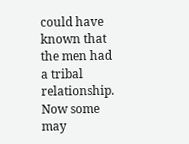could have known that the men had a tribal relationship. Now some may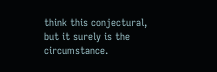think this conjectural, but it surely is the circumstance.